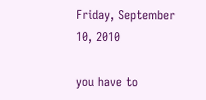Friday, September 10, 2010

you have to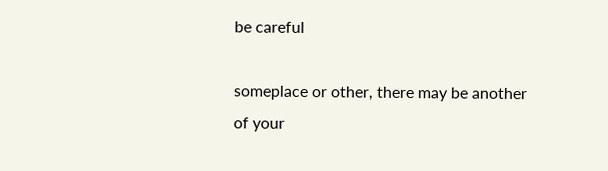be careful

someplace or other, there may be another of your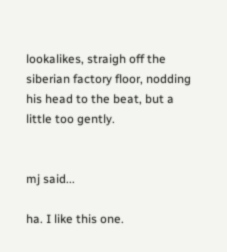lookalikes, straigh off the siberian factory floor, nodding his head to the beat, but a little too gently.


mj said...

ha. I like this one.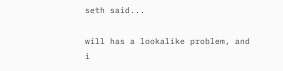seth said...

will has a lookalike problem, and i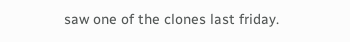saw one of the clones last friday.